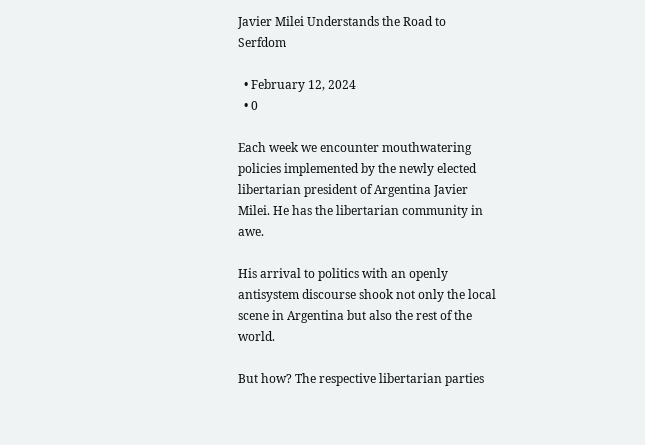Javier Milei Understands the Road to Serfdom

  • February 12, 2024
  • 0

Each week we encounter mouthwatering policies implemented by the newly elected libertarian president of Argentina Javier Milei. He has the libertarian community in awe.

His arrival to politics with an openly antisystem discourse shook not only the local scene in Argentina but also the rest of the world.

But how? The respective libertarian parties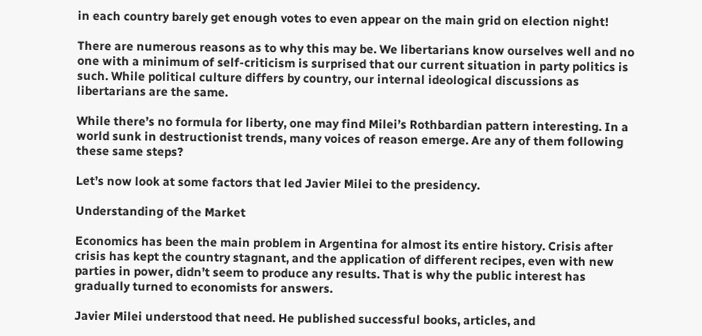in each country barely get enough votes to even appear on the main grid on election night!

There are numerous reasons as to why this may be. We libertarians know ourselves well and no one with a minimum of self-criticism is surprised that our current situation in party politics is such. While political culture differs by country, our internal ideological discussions as libertarians are the same.

While there’s no formula for liberty, one may find Milei’s Rothbardian pattern interesting. In a world sunk in destructionist trends, many voices of reason emerge. Are any of them following these same steps?

Let’s now look at some factors that led Javier Milei to the presidency.

Understanding of the Market

Economics has been the main problem in Argentina for almost its entire history. Crisis after crisis has kept the country stagnant, and the application of different recipes, even with new parties in power, didn’t seem to produce any results. That is why the public interest has gradually turned to economists for answers.

Javier Milei understood that need. He published successful books, articles, and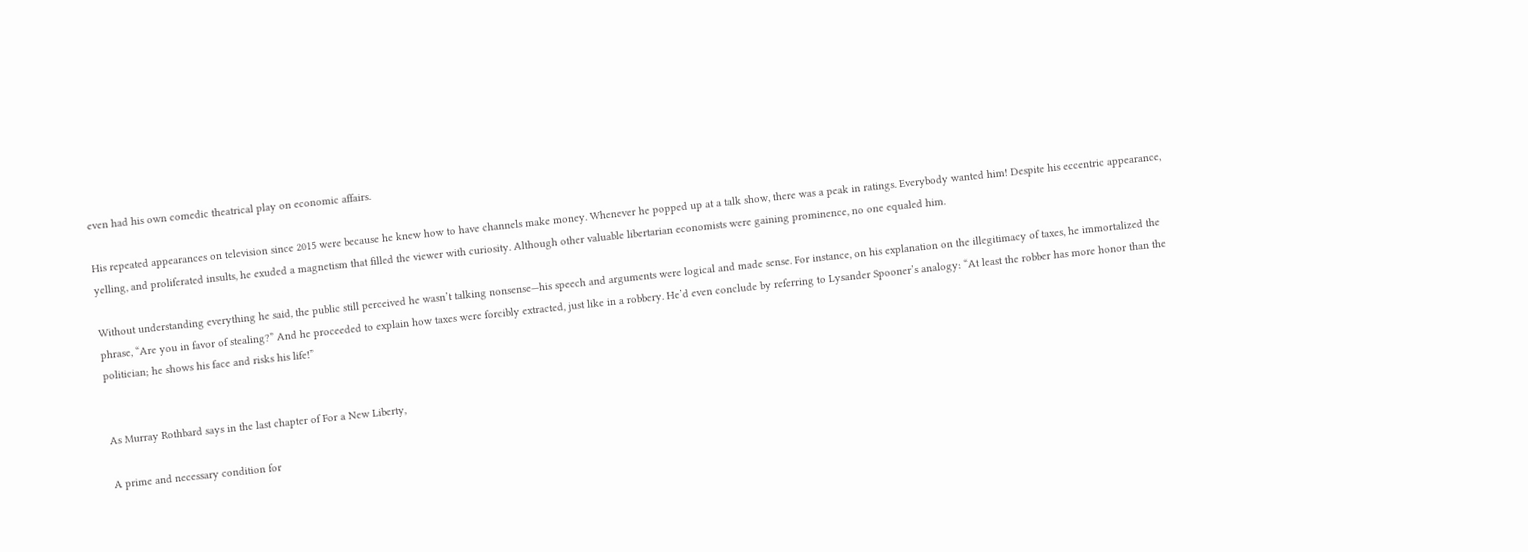even had his own comedic theatrical play on economic affairs.

His repeated appearances on television since 2015 were because he knew how to have channels make money. Whenever he popped up at a talk show, there was a peak in ratings. Everybody wanted him! Despite his eccentric appearance, yelling, and proliferated insults, he exuded a magnetism that filled the viewer with curiosity. Although other valuable libertarian economists were gaining prominence, no one equaled him.

Without understanding everything he said, the public still perceived he wasn’t talking nonsense—his speech and arguments were logical and made sense. For instance, on his explanation on the illegitimacy of taxes, he immortalized the phrase, “Are you in favor of stealing?” And he proceeded to explain how taxes were forcibly extracted, just like in a robbery. He’d even conclude by referring to Lysander Spooner’s analogy: “At least the robber has more honor than the politician; he shows his face and risks his life!”


As Murray Rothbard says in the last chapter of For a New Liberty,

A prime and necessary condition for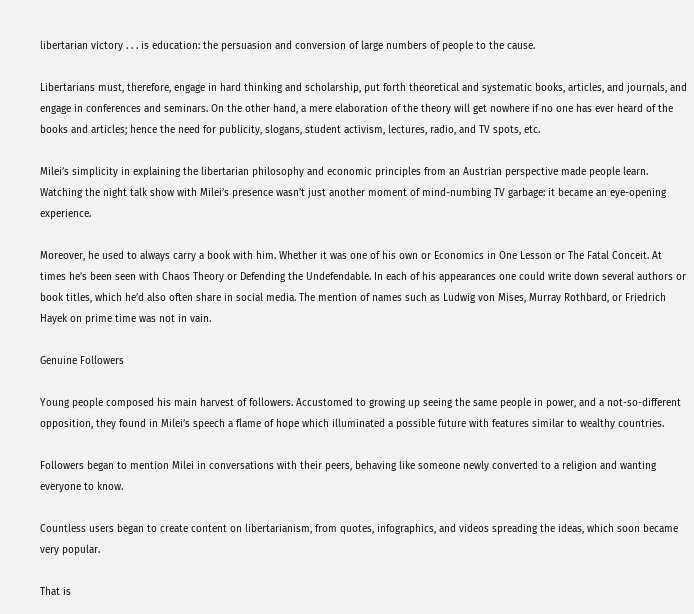libertarian victory . . . is education: the persuasion and conversion of large numbers of people to the cause.

Libertarians must, therefore, engage in hard thinking and scholarship, put forth theoretical and systematic books, articles, and journals, and engage in conferences and seminars. On the other hand, a mere elaboration of the theory will get nowhere if no one has ever heard of the books and articles; hence the need for publicity, slogans, student activism, lectures, radio, and TV spots, etc.

Milei’s simplicity in explaining the libertarian philosophy and economic principles from an Austrian perspective made people learn. Watching the night talk show with Milei’s presence wasn’t just another moment of mind-numbing TV garbage: it became an eye-opening experience.

Moreover, he used to always carry a book with him. Whether it was one of his own or Economics in One Lesson or The Fatal Conceit. At times he’s been seen with Chaos Theory or Defending the Undefendable. In each of his appearances one could write down several authors or book titles, which he’d also often share in social media. The mention of names such as Ludwig von Mises, Murray Rothbard, or Friedrich Hayek on prime time was not in vain.

Genuine Followers

Young people composed his main harvest of followers. Accustomed to growing up seeing the same people in power, and a not-so-different opposition, they found in Milei’s speech a flame of hope which illuminated a possible future with features similar to wealthy countries.

Followers began to mention Milei in conversations with their peers, behaving like someone newly converted to a religion and wanting everyone to know.

Countless users began to create content on libertarianism, from quotes, infographics, and videos spreading the ideas, which soon became very popular.

That is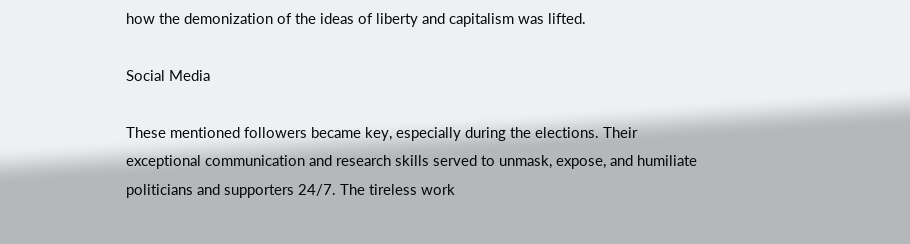how the demonization of the ideas of liberty and capitalism was lifted.

Social Media

These mentioned followers became key, especially during the elections. Their exceptional communication and research skills served to unmask, expose, and humiliate politicians and supporters 24/7. The tireless work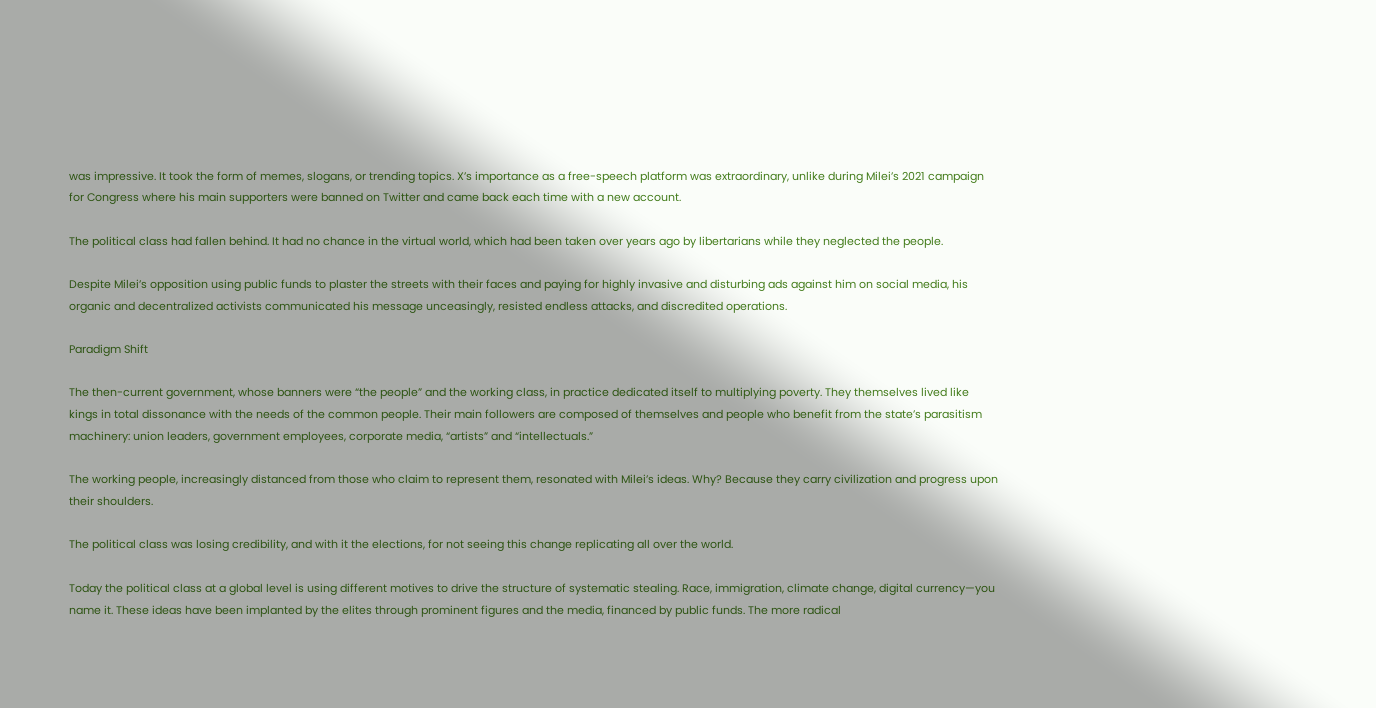was impressive. It took the form of memes, slogans, or trending topics. X’s importance as a free-speech platform was extraordinary, unlike during Milei’s 2021 campaign for Congress where his main supporters were banned on Twitter and came back each time with a new account.

The political class had fallen behind. It had no chance in the virtual world, which had been taken over years ago by libertarians while they neglected the people.

Despite Milei’s opposition using public funds to plaster the streets with their faces and paying for highly invasive and disturbing ads against him on social media, his organic and decentralized activists communicated his message unceasingly, resisted endless attacks, and discredited operations.

Paradigm Shift

The then-current government, whose banners were “the people” and the working class, in practice dedicated itself to multiplying poverty. They themselves lived like kings in total dissonance with the needs of the common people. Their main followers are composed of themselves and people who benefit from the state’s parasitism machinery: union leaders, government employees, corporate media, “artists” and “intellectuals.”

The working people, increasingly distanced from those who claim to represent them, resonated with Milei’s ideas. Why? Because they carry civilization and progress upon their shoulders.

The political class was losing credibility, and with it the elections, for not seeing this change replicating all over the world.

Today the political class at a global level is using different motives to drive the structure of systematic stealing. Race, immigration, climate change, digital currency—you name it. These ideas have been implanted by the elites through prominent figures and the media, financed by public funds. The more radical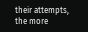their attempts, the more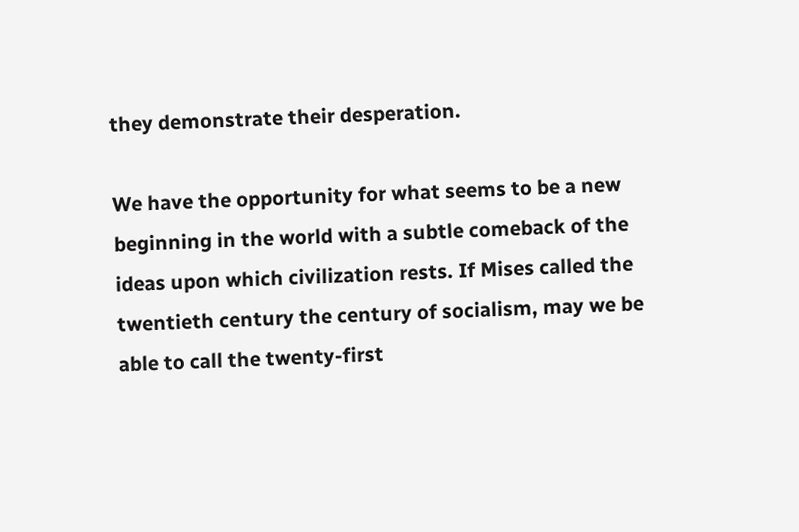they demonstrate their desperation.

We have the opportunity for what seems to be a new beginning in the world with a subtle comeback of the ideas upon which civilization rests. If Mises called the twentieth century the century of socialism, may we be able to call the twenty-first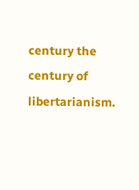century the century of libertarianism.